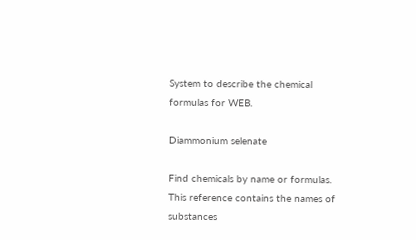System to describe the chemical formulas for WEB.

Diammonium selenate

Find chemicals by name or formulas.
This reference contains the names of substances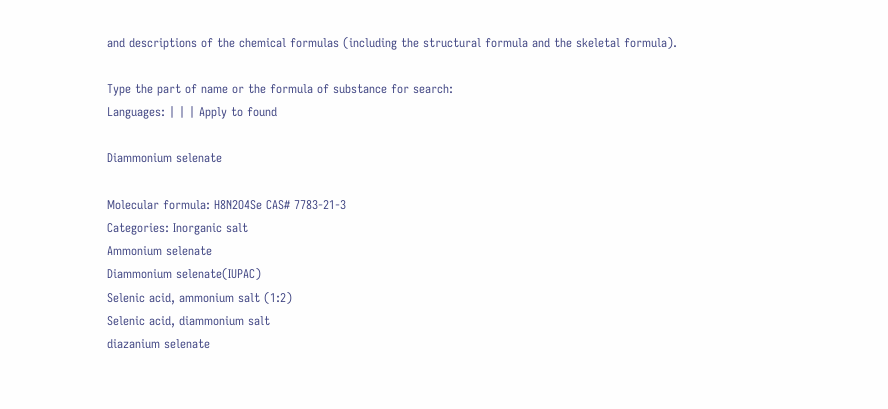and descriptions of the chemical formulas (including the structural formula and the skeletal formula).

Type the part of name or the formula of substance for search:
Languages: | | | Apply to found

Diammonium selenate

Molecular formula: H8N2O4Se CAS# 7783-21-3
Categories: Inorganic salt
Ammonium selenate
Diammonium selenate(IUPAC)
Selenic acid, ammonium salt (1:2)
Selenic acid, diammonium salt
diazanium selenate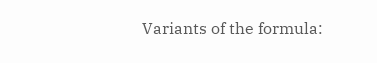Variants of the formula: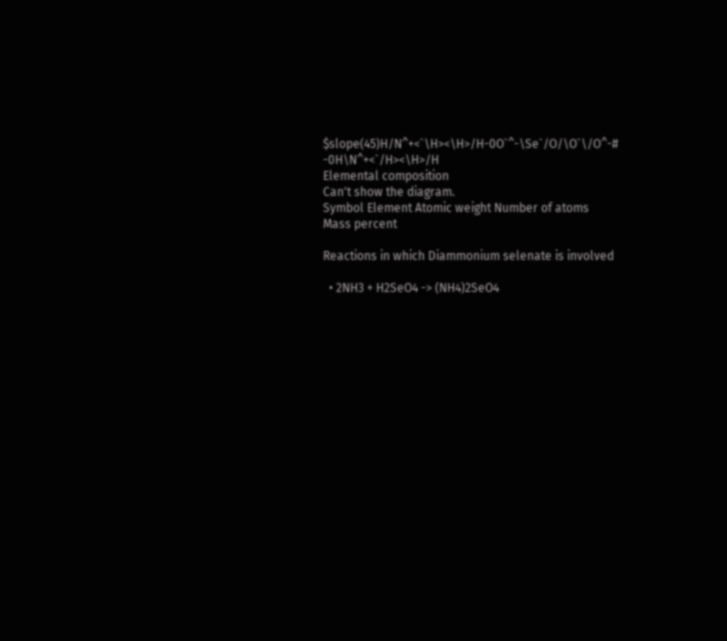$slope(45)H/N^+<`\H><\H>/H-0O`^-\Se`/O/\O`\/O^-# -0H\N^+<`/H><\H>/H
Elemental composition
Can't show the diagram.
Symbol Element Atomic weight Number of atoms Mass percent

Reactions in which Diammonium selenate is involved

  • 2NH3 + H2SeO4 -> (NH4)2SeO4